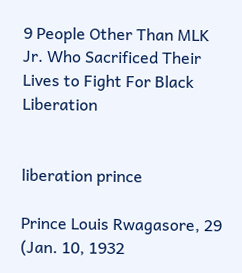9 People Other Than MLK Jr. Who Sacrificed Their Lives to Fight For Black Liberation


liberation prince

Prince Louis Rwagasore, 29 (Jan. 10, 1932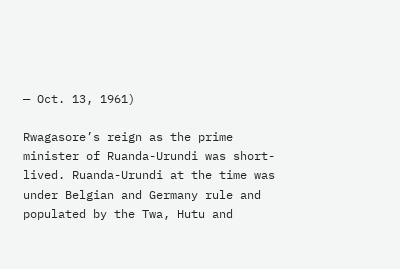— Oct. 13, 1961)

Rwagasore’s reign as the prime minister of Ruanda-Urundi was short-lived. Ruanda-Urundi at the time was under Belgian and Germany rule and populated by the Twa, Hutu and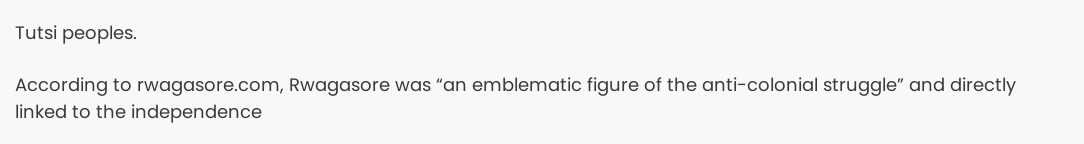Tutsi peoples.

According to rwagasore.com, Rwagasore was “an emblematic figure of the anti-colonial struggle” and directly linked to the independence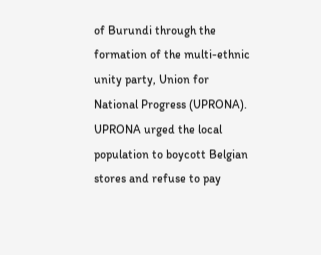of Burundi through the formation of the multi-ethnic unity party, Union for National Progress (UPRONA). UPRONA urged the local population to boycott Belgian stores and refuse to pay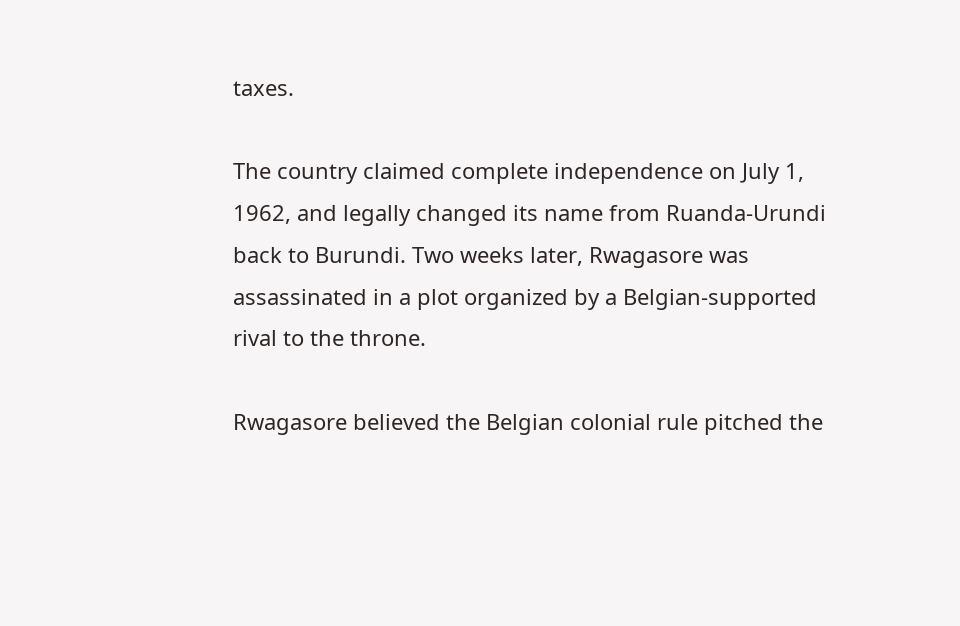taxes.

The country claimed complete independence on July 1, 1962, and legally changed its name from Ruanda-Urundi back to Burundi. Two weeks later, Rwagasore was assassinated in a plot organized by a Belgian-supported rival to the throne.

Rwagasore believed the Belgian colonial rule pitched the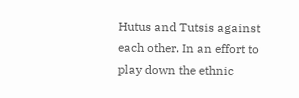Hutus and Tutsis against each other. In an effort to play down the ethnic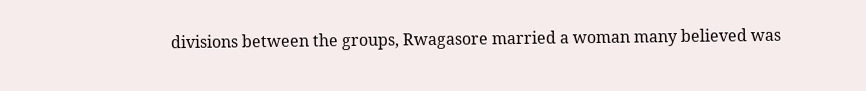divisions between the groups, Rwagasore married a woman many believed was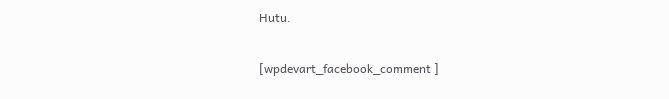Hutu.

[wpdevart_facebook_comment ]